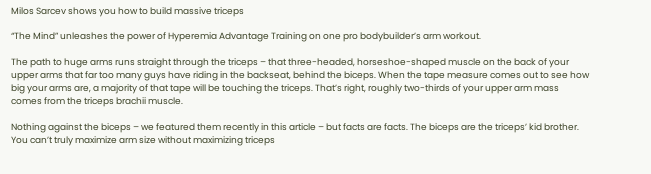Milos Sarcev shows you how to build massive triceps

“The Mind” unleashes the power of Hyperemia Advantage Training on one pro bodybuilder’s arm workout.

The path to huge arms runs straight through the triceps – that three-headed, horseshoe-shaped muscle on the back of your upper arms that far too many guys have riding in the backseat, behind the biceps. When the tape measure comes out to see how big your arms are, a majority of that tape will be touching the triceps. That’s right, roughly two-thirds of your upper arm mass comes from the triceps brachii muscle.

Nothing against the biceps – we featured them recently in this article – but facts are facts. The biceps are the triceps’ kid brother. You can’t truly maximize arm size without maximizing triceps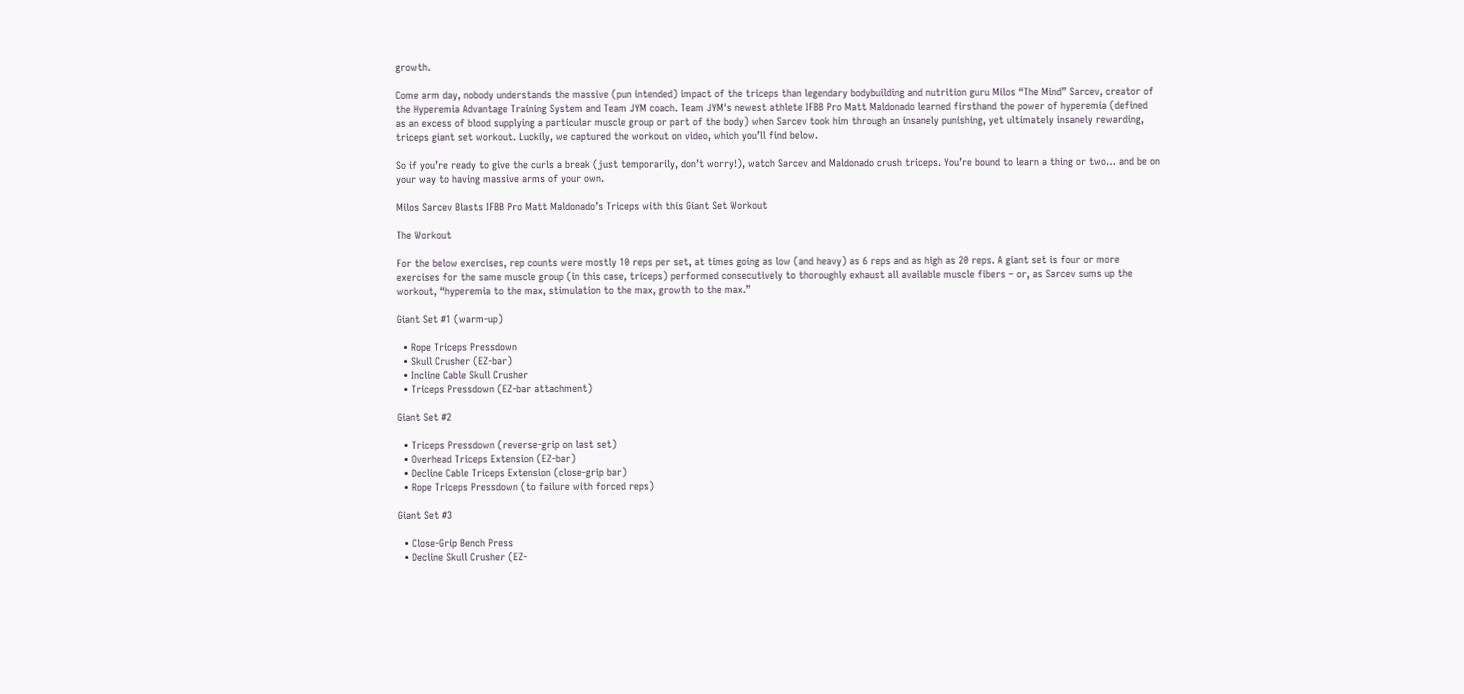growth.

Come arm day, nobody understands the massive (pun intended) impact of the triceps than legendary bodybuilding and nutrition guru Milos “The Mind” Sarcev, creator of the Hyperemia Advantage Training System and Team JYM coach. Team JYM's newest athlete IFBB Pro Matt Maldonado learned firsthand the power of hyperemia (defined as an excess of blood supplying a particular muscle group or part of the body) when Sarcev took him through an insanely punishing, yet ultimately insanely rewarding, triceps giant set workout. Luckily, we captured the workout on video, which you’ll find below.

So if you’re ready to give the curls a break (just temporarily, don’t worry!), watch Sarcev and Maldonado crush triceps. You’re bound to learn a thing or two… and be on your way to having massive arms of your own.

Milos Sarcev Blasts IFBB Pro Matt Maldonado’s Triceps with this Giant Set Workout

The Workout

For the below exercises, rep counts were mostly 10 reps per set, at times going as low (and heavy) as 6 reps and as high as 20 reps. A giant set is four or more exercises for the same muscle group (in this case, triceps) performed consecutively to thoroughly exhaust all available muscle fibers – or, as Sarcev sums up the workout, “hyperemia to the max, stimulation to the max, growth to the max.”

Giant Set #1 (warm-up)

  • Rope Triceps Pressdown
  • Skull Crusher (EZ-bar)
  • Incline Cable Skull Crusher
  • Triceps Pressdown (EZ-bar attachment)

Giant Set #2

  • Triceps Pressdown (reverse-grip on last set)
  • Overhead Triceps Extension (EZ-bar)
  • Decline Cable Triceps Extension (close-grip bar)
  • Rope Triceps Pressdown (to failure with forced reps)

Giant Set #3

  • Close-Grip Bench Press
  • Decline Skull Crusher (EZ-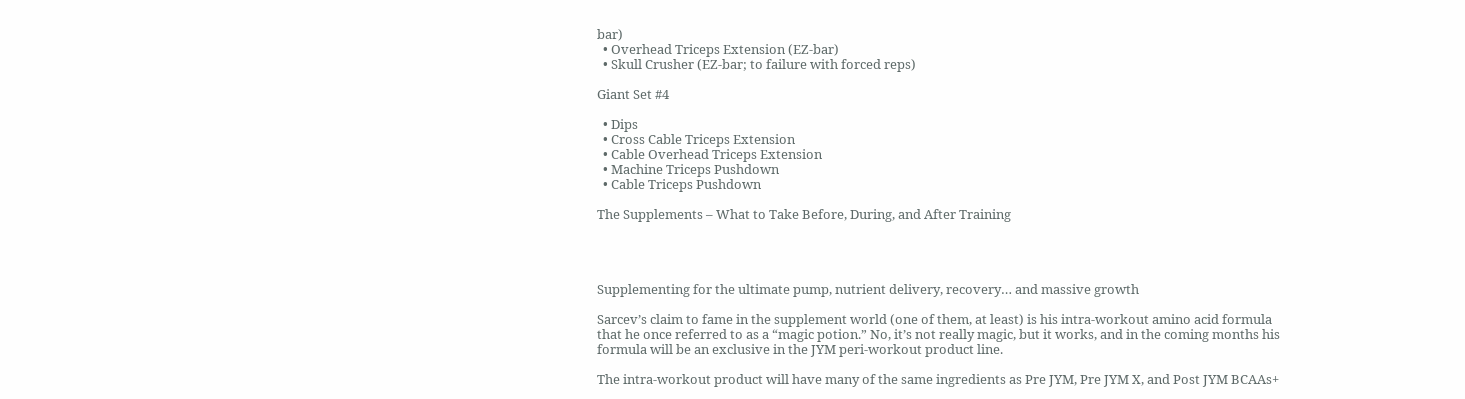bar)
  • Overhead Triceps Extension (EZ-bar)
  • Skull Crusher (EZ-bar; to failure with forced reps)

Giant Set #4

  • Dips
  • Cross Cable Triceps Extension
  • Cable Overhead Triceps Extension
  • Machine Triceps Pushdown
  • Cable Triceps Pushdown

The Supplements – What to Take Before, During, and After Training




Supplementing for the ultimate pump, nutrient delivery, recovery… and massive growth

Sarcev’s claim to fame in the supplement world (one of them, at least) is his intra-workout amino acid formula that he once referred to as a “magic potion.” No, it’s not really magic, but it works, and in the coming months his formula will be an exclusive in the JYM peri-workout product line.

The intra-workout product will have many of the same ingredients as Pre JYM, Pre JYM X, and Post JYM BCAAs+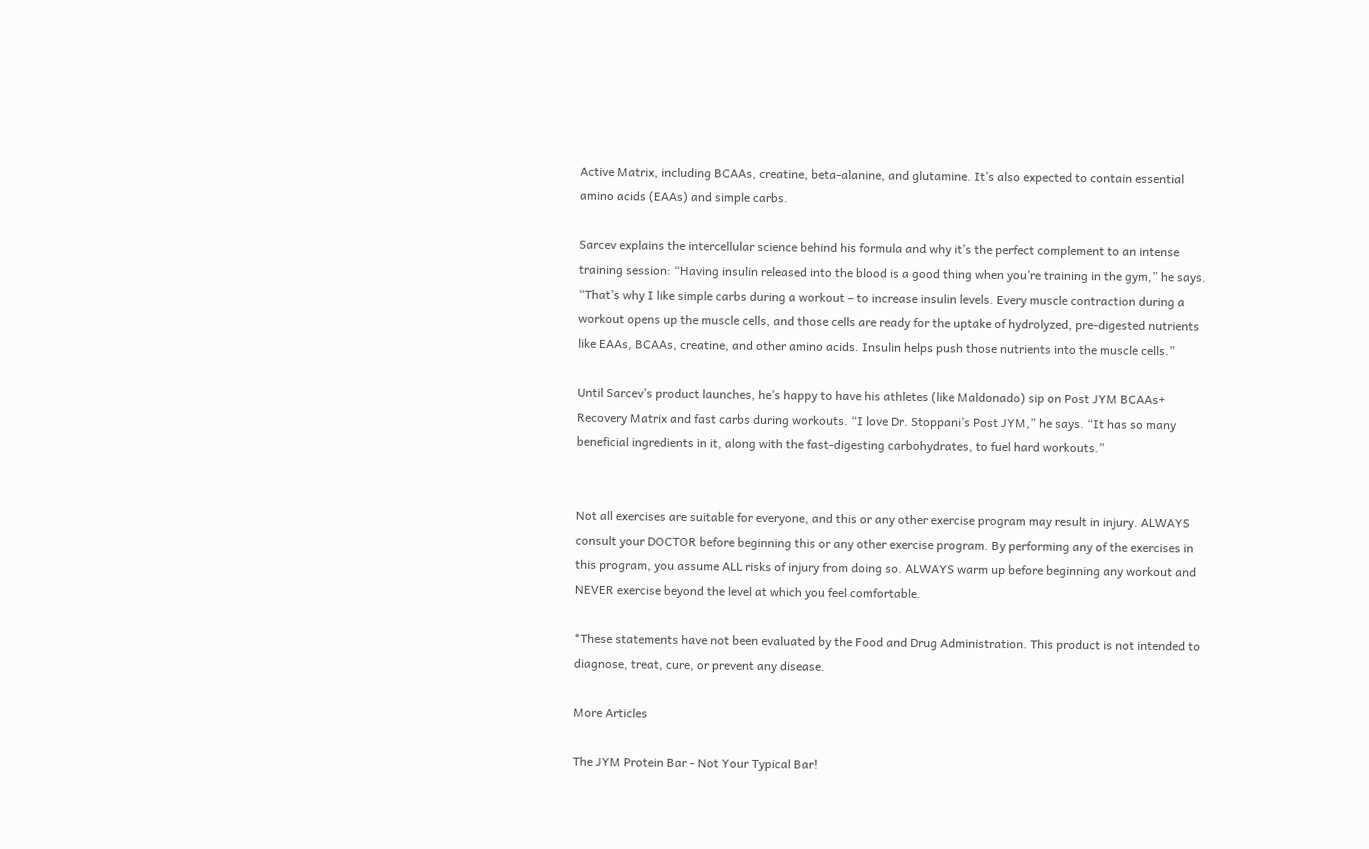Active Matrix, including BCAAs, creatine, beta-alanine, and glutamine. It’s also expected to contain essential amino acids (EAAs) and simple carbs.

Sarcev explains the intercellular science behind his formula and why it’s the perfect complement to an intense training session: “Having insulin released into the blood is a good thing when you’re training in the gym,” he says. “That’s why I like simple carbs during a workout – to increase insulin levels. Every muscle contraction during a workout opens up the muscle cells, and those cells are ready for the uptake of hydrolyzed, pre-digested nutrients like EAAs, BCAAs, creatine, and other amino acids. Insulin helps push those nutrients into the muscle cells.”

Until Sarcev’s product launches, he’s happy to have his athletes (like Maldonado) sip on Post JYM BCAAs+ Recovery Matrix and fast carbs during workouts. “I love Dr. Stoppani’s Post JYM,” he says. “It has so many beneficial ingredients in it, along with the fast-digesting carbohydrates, to fuel hard workouts.”


Not all exercises are suitable for everyone, and this or any other exercise program may result in injury. ALWAYS consult your DOCTOR before beginning this or any other exercise program. By performing any of the exercises in this program, you assume ALL risks of injury from doing so. ALWAYS warm up before beginning any workout and NEVER exercise beyond the level at which you feel comfortable.

*These statements have not been evaluated by the Food and Drug Administration. This product is not intended to diagnose, treat, cure, or prevent any disease.

More Articles

The JYM Protein Bar - Not Your Typical Bar!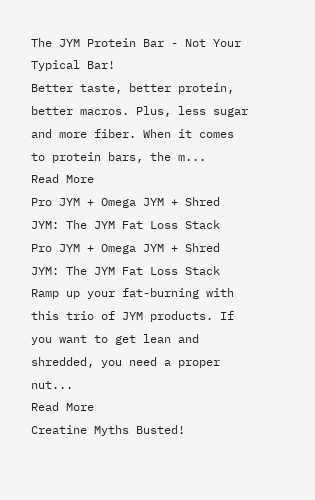The JYM Protein Bar - Not Your Typical Bar!
Better taste, better protein, better macros. Plus, less sugar and more fiber. When it comes to protein bars, the m...
Read More
Pro JYM + Omega JYM + Shred JYM: The JYM Fat Loss Stack
Pro JYM + Omega JYM + Shred JYM: The JYM Fat Loss Stack
Ramp up your fat-burning with this trio of JYM products. If you want to get lean and shredded, you need a proper nut...
Read More
Creatine Myths Busted!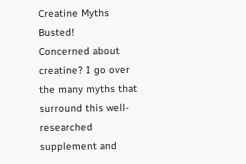Creatine Myths Busted!
Concerned about creatine? I go over the many myths that surround this well-researched supplement and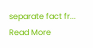separate fact fr...
Read More